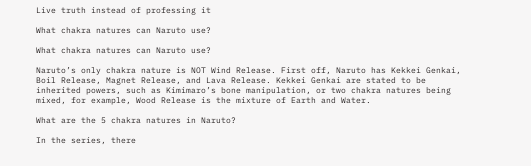Live truth instead of professing it

What chakra natures can Naruto use?

What chakra natures can Naruto use?

Naruto’s only chakra nature is NOT Wind Release. First off, Naruto has Kekkei Genkai, Boil Release, Magnet Release, and Lava Release. Kekkei Genkai are stated to be inherited powers, such as Kimimaro’s bone manipulation, or two chakra natures being mixed, for example, Wood Release is the mixture of Earth and Water.

What are the 5 chakra natures in Naruto?

In the series, there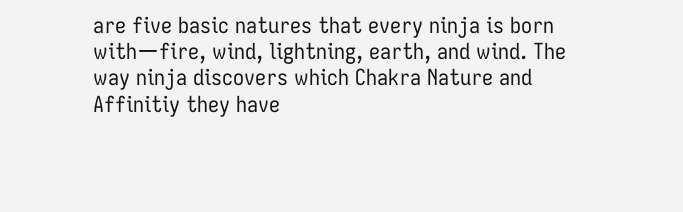are five basic natures that every ninja is born withーfire, wind, lightning, earth, and wind. The way ninja discovers which Chakra Nature and Affinitiy they have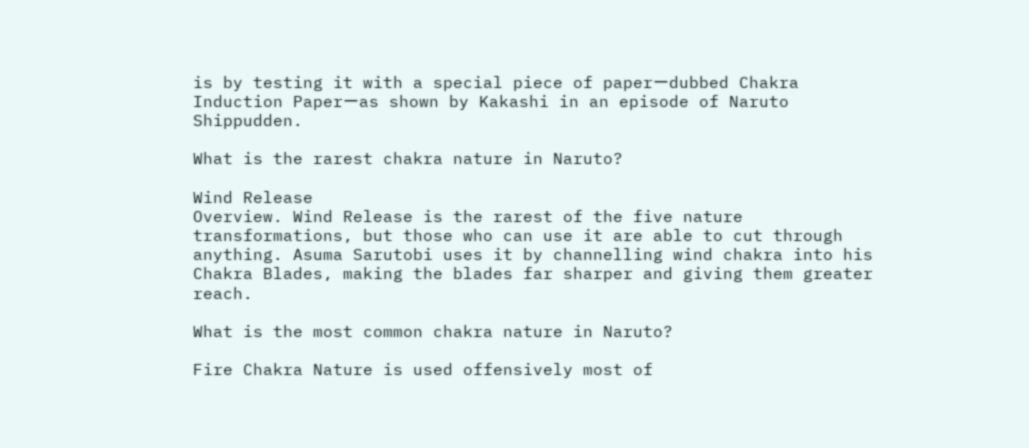is by testing it with a special piece of paperーdubbed Chakra Induction Paperーas shown by Kakashi in an episode of Naruto Shippudden.

What is the rarest chakra nature in Naruto?

Wind Release
Overview. Wind Release is the rarest of the five nature transformations, but those who can use it are able to cut through anything. Asuma Sarutobi uses it by channelling wind chakra into his Chakra Blades, making the blades far sharper and giving them greater reach.

What is the most common chakra nature in Naruto?

Fire Chakra Nature is used offensively most of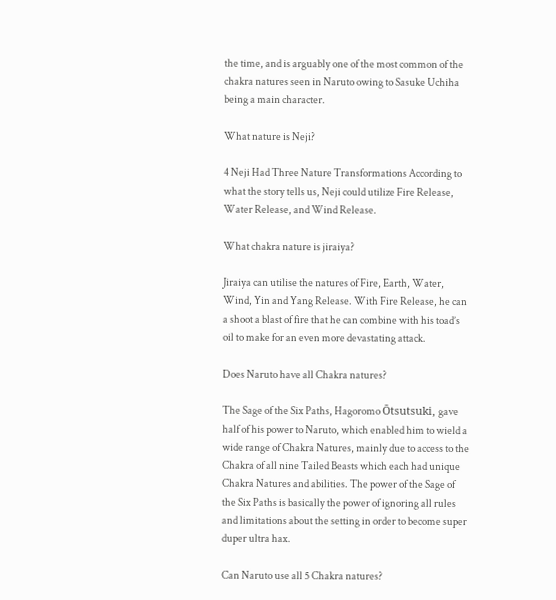the time, and is arguably one of the most common of the chakra natures seen in Naruto owing to Sasuke Uchiha being a main character.

What nature is Neji?

4 Neji Had Three Nature Transformations According to what the story tells us, Neji could utilize Fire Release, Water Release, and Wind Release.

What chakra nature is jiraiya?

Jiraiya can utilise the natures of Fire, Earth, Water, Wind, Yin and Yang Release. With Fire Release, he can a shoot a blast of fire that he can combine with his toad’s oil to make for an even more devastating attack.

Does Naruto have all Chakra natures?

The Sage of the Six Paths, Hagoromo Ōtsutsuki, gave half of his power to Naruto, which enabled him to wield a wide range of Chakra Natures, mainly due to access to the Chakra of all nine Tailed Beasts which each had unique Chakra Natures and abilities. The power of the Sage of the Six Paths is basically the power of ignoring all rules and limitations about the setting in order to become super duper ultra hax.

Can Naruto use all 5 Chakra natures?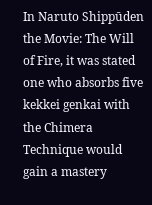In Naruto Shippūden the Movie: The Will of Fire, it was stated one who absorbs five kekkei genkai with the Chimera Technique would gain a mastery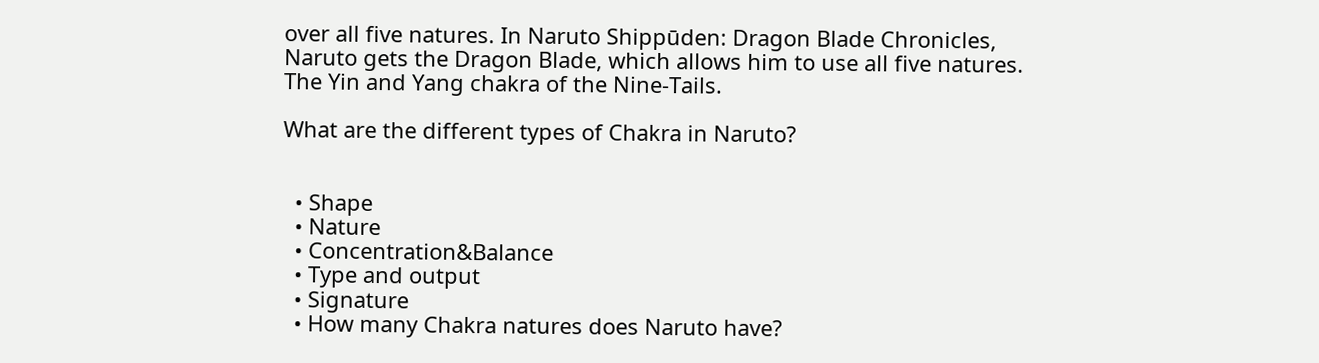over all five natures. In Naruto Shippūden: Dragon Blade Chronicles, Naruto gets the Dragon Blade, which allows him to use all five natures. The Yin and Yang chakra of the Nine-Tails.

What are the different types of Chakra in Naruto?


  • Shape
  • Nature
  • Concentration&Balance
  • Type and output
  • Signature
  • How many Chakra natures does Naruto have?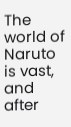The world of Naruto is vast, and after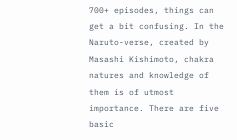700+ episodes, things can get a bit confusing. In the Naruto-verse, created by Masashi Kishimoto, chakra natures and knowledge of them is of utmost importance. There are five basic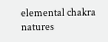elemental chakra natures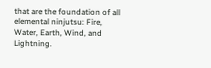that are the foundation of all elemental ninjutsu: Fire, Water, Earth, Wind, and Lightning.